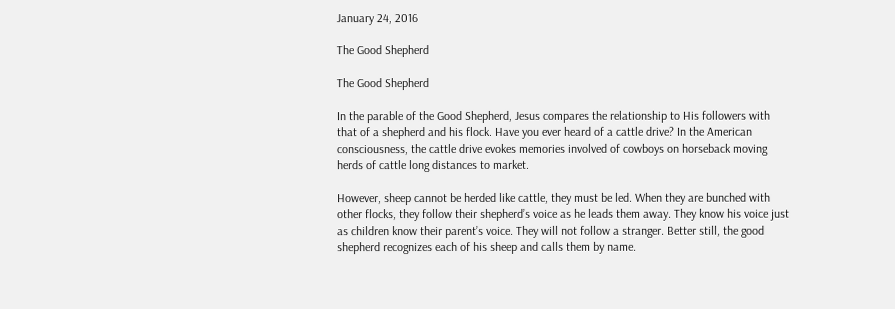January 24, 2016

The Good Shepherd

The Good Shepherd

In the parable of the Good Shepherd, Jesus compares the relationship to His followers with that of a shepherd and his flock. Have you ever heard of a cattle drive? In the American consciousness, the cattle drive evokes memories involved of cowboys on horseback moving herds of cattle long distances to market.

However, sheep cannot be herded like cattle, they must be led. When they are bunched with other flocks, they follow their shepherd’s voice as he leads them away. They know his voice just as children know their parent’s voice. They will not follow a stranger. Better still, the good shepherd recognizes each of his sheep and calls them by name.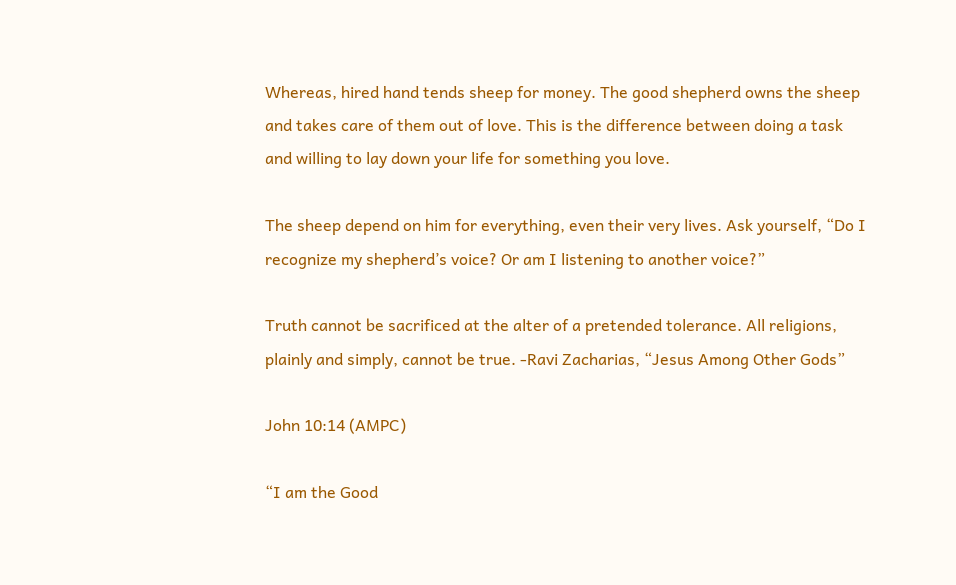Whereas, hired hand tends sheep for money. The good shepherd owns the sheep and takes care of them out of love. This is the difference between doing a task and willing to lay down your life for something you love.

The sheep depend on him for everything, even their very lives. Ask yourself, “Do I recognize my shepherd’s voice? Or am I listening to another voice?”

Truth cannot be sacrificed at the alter of a pretended tolerance. All religions, plainly and simply, cannot be true. -Ravi Zacharias, “Jesus Among Other Gods”

John 10:14 (AMPC)

“I am the Good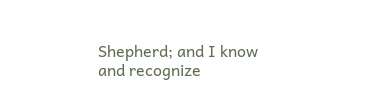Shepherd; and I know and recognize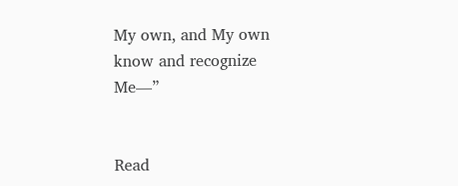My own, and My own know and recognize Me—”


Read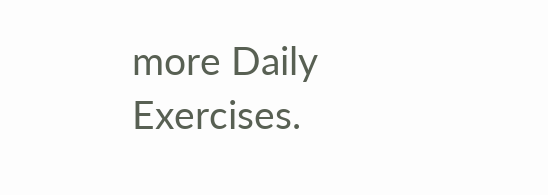more Daily Exercises.